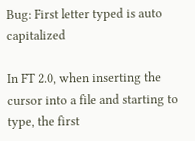Bug: First letter typed is auto capitalized

In FT 2.0, when inserting the cursor into a file and starting to type, the first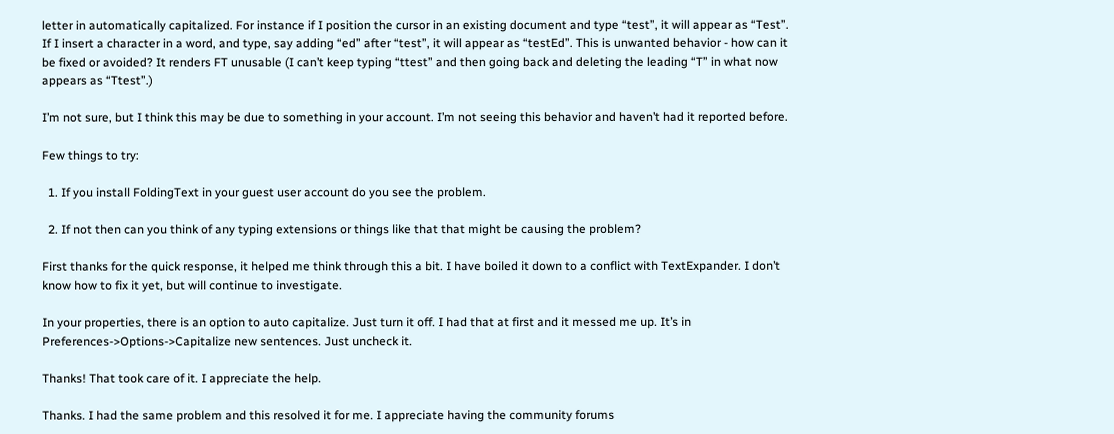letter in automatically capitalized. For instance if I position the cursor in an existing document and type “test”, it will appear as “Test”. If I insert a character in a word, and type, say adding “ed” after “test”, it will appear as “testEd”. This is unwanted behavior - how can it be fixed or avoided? It renders FT unusable (I can’t keep typing “ttest” and then going back and deleting the leading “T” in what now appears as “Ttest”.)

I’m not sure, but I think this may be due to something in your account. I’m not seeing this behavior and haven’t had it reported before.

Few things to try:

  1. If you install FoldingText in your guest user account do you see the problem.

  2. If not then can you think of any typing extensions or things like that that might be causing the problem?

First thanks for the quick response, it helped me think through this a bit. I have boiled it down to a conflict with TextExpander. I don’t know how to fix it yet, but will continue to investigate.

In your properties, there is an option to auto capitalize. Just turn it off. I had that at first and it messed me up. It’s in Preferences->Options->Capitalize new sentences. Just uncheck it.

Thanks! That took care of it. I appreciate the help.

Thanks. I had the same problem and this resolved it for me. I appreciate having the community forums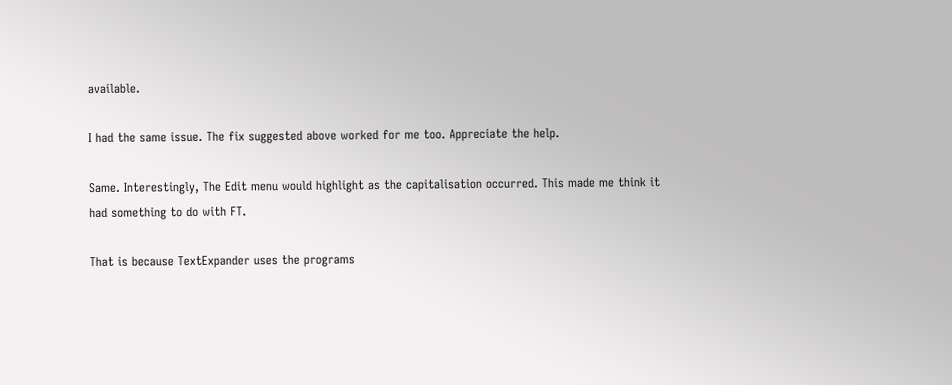available.

I had the same issue. The fix suggested above worked for me too. Appreciate the help.

Same. Interestingly, The Edit menu would highlight as the capitalisation occurred. This made me think it had something to do with FT.

That is because TextExpander uses the programs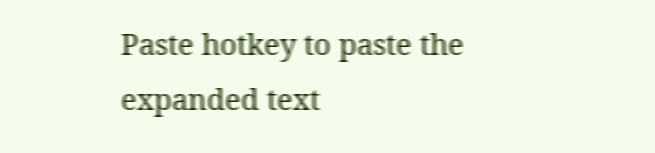Paste hotkey to paste the expanded text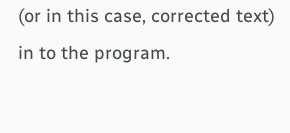(or in this case, corrected text) in to the program.